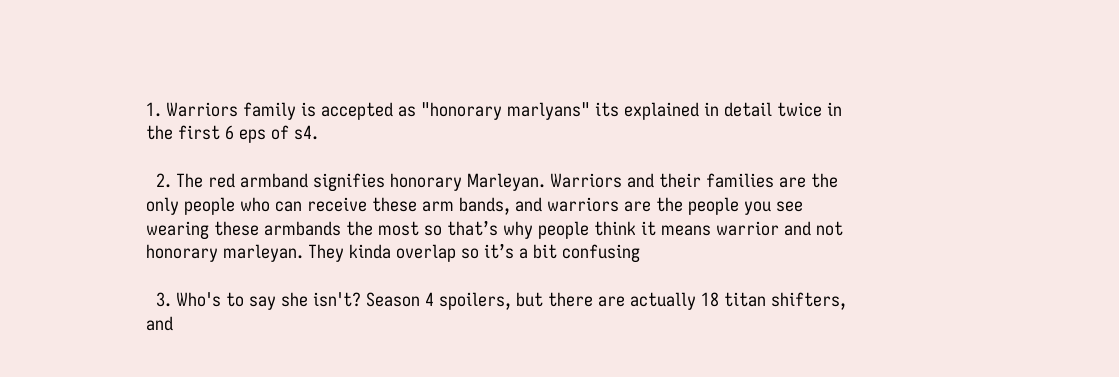1. Warriors family is accepted as "honorary marlyans" its explained in detail twice in the first 6 eps of s4.

  2. The red armband signifies honorary Marleyan. Warriors and their families are the only people who can receive these arm bands, and warriors are the people you see wearing these armbands the most so that’s why people think it means warrior and not honorary marleyan. They kinda overlap so it’s a bit confusing

  3. Who's to say she isn't? Season 4 spoilers, but there are actually 18 titan shifters, and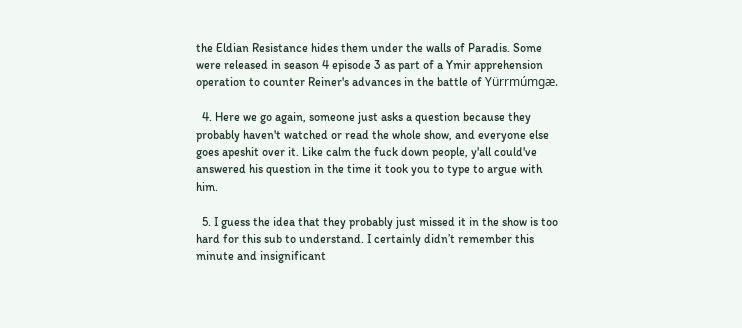the Eldian Resistance hides them under the walls of Paradis. Some were released in season 4 episode 3 as part of a Ymir apprehension operation to counter Reiner's advances in the battle of Yürrmúmgæ.

  4. Here we go again, someone just asks a question because they probably haven't watched or read the whole show, and everyone else goes apeshit over it. Like calm the fuck down people, y'all could've answered his question in the time it took you to type to argue with him.

  5. I guess the idea that they probably just missed it in the show is too hard for this sub to understand. I certainly didn’t remember this minute and insignificant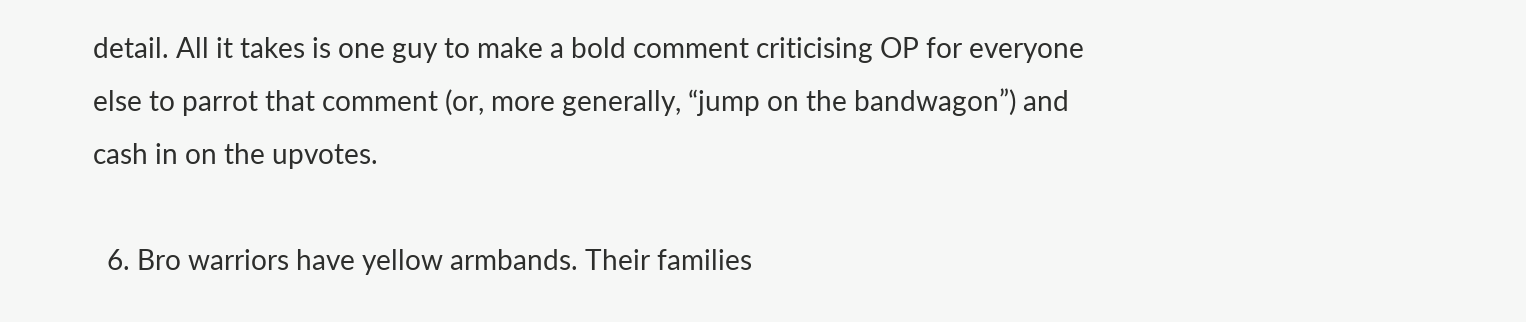detail. All it takes is one guy to make a bold comment criticising OP for everyone else to parrot that comment (or, more generally, “jump on the bandwagon”) and cash in on the upvotes.

  6. Bro warriors have yellow armbands. Their families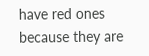have red ones because they are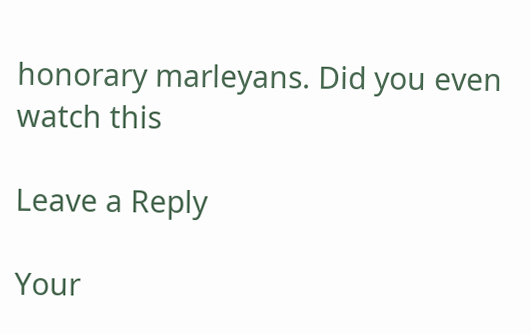honorary marleyans. Did you even watch this

Leave a Reply

Your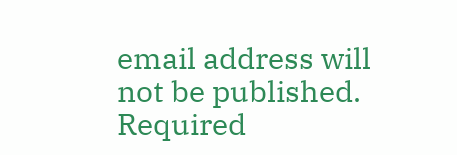email address will not be published. Required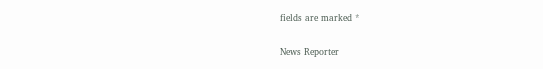fields are marked *

News Reporter